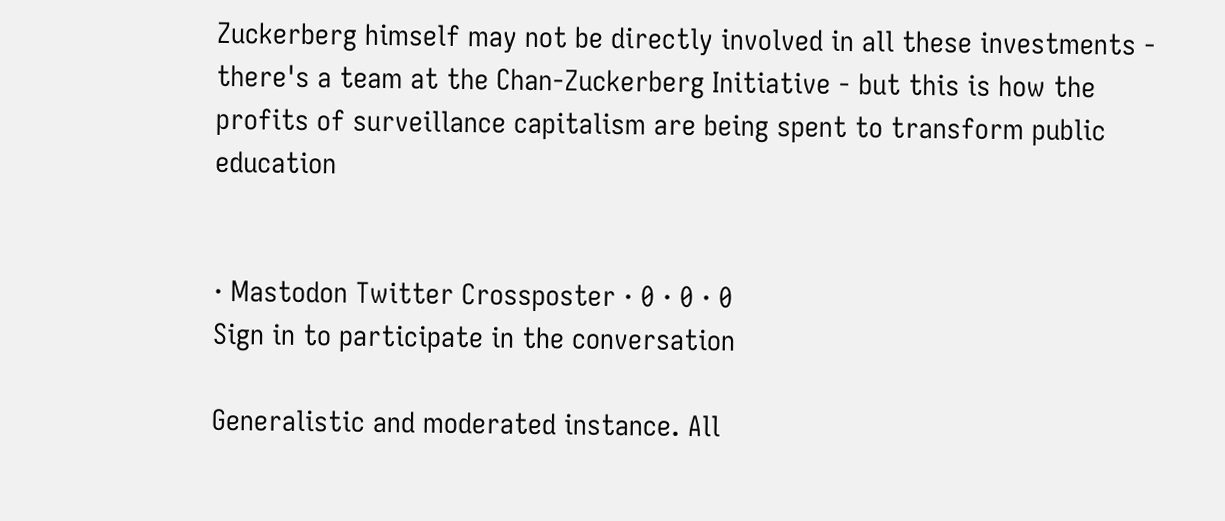Zuckerberg himself may not be directly involved in all these investments - there's a team at the Chan-Zuckerberg Initiative - but this is how the profits of surveillance capitalism are being spent to transform public education


· Mastodon Twitter Crossposter · 0 · 0 · 0
Sign in to participate in the conversation

Generalistic and moderated instance. All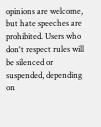opinions are welcome, but hate speeches are prohibited. Users who don't respect rules will be silenced or suspended, depending on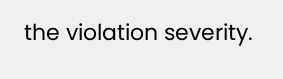the violation severity.